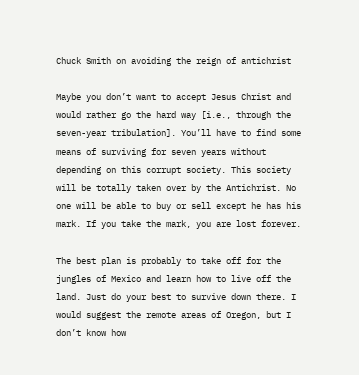Chuck Smith on avoiding the reign of antichrist

Maybe you don’t want to accept Jesus Christ and would rather go the hard way [i.e., through the seven-year tribulation]. You’ll have to find some means of surviving for seven years without depending on this corrupt society. This society will be totally taken over by the Antichrist. No one will be able to buy or sell except he has his mark. If you take the mark, you are lost forever.

The best plan is probably to take off for the jungles of Mexico and learn how to live off the land. Just do your best to survive down there. I would suggest the remote areas of Oregon, but I don’t know how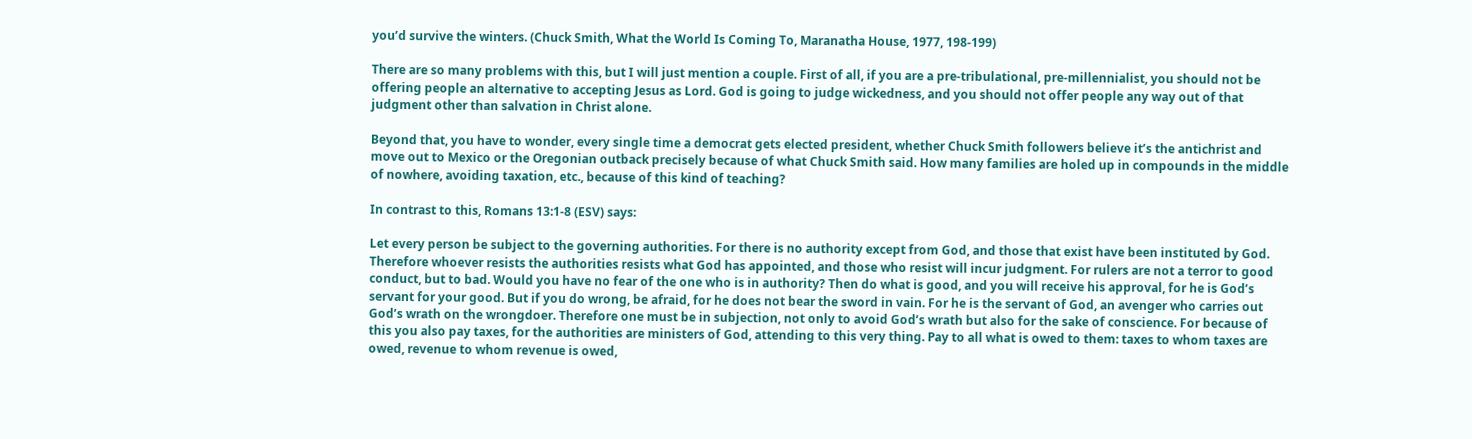you’d survive the winters. (Chuck Smith, What the World Is Coming To, Maranatha House, 1977, 198-199)

There are so many problems with this, but I will just mention a couple. First of all, if you are a pre-tribulational, pre-millennialist, you should not be offering people an alternative to accepting Jesus as Lord. God is going to judge wickedness, and you should not offer people any way out of that judgment other than salvation in Christ alone.

Beyond that, you have to wonder, every single time a democrat gets elected president, whether Chuck Smith followers believe it’s the antichrist and move out to Mexico or the Oregonian outback precisely because of what Chuck Smith said. How many families are holed up in compounds in the middle of nowhere, avoiding taxation, etc., because of this kind of teaching?

In contrast to this, Romans 13:1-8 (ESV) says:

Let every person be subject to the governing authorities. For there is no authority except from God, and those that exist have been instituted by God. Therefore whoever resists the authorities resists what God has appointed, and those who resist will incur judgment. For rulers are not a terror to good conduct, but to bad. Would you have no fear of the one who is in authority? Then do what is good, and you will receive his approval, for he is God’s servant for your good. But if you do wrong, be afraid, for he does not bear the sword in vain. For he is the servant of God, an avenger who carries out God’s wrath on the wrongdoer. Therefore one must be in subjection, not only to avoid God’s wrath but also for the sake of conscience. For because of this you also pay taxes, for the authorities are ministers of God, attending to this very thing. Pay to all what is owed to them: taxes to whom taxes are owed, revenue to whom revenue is owed,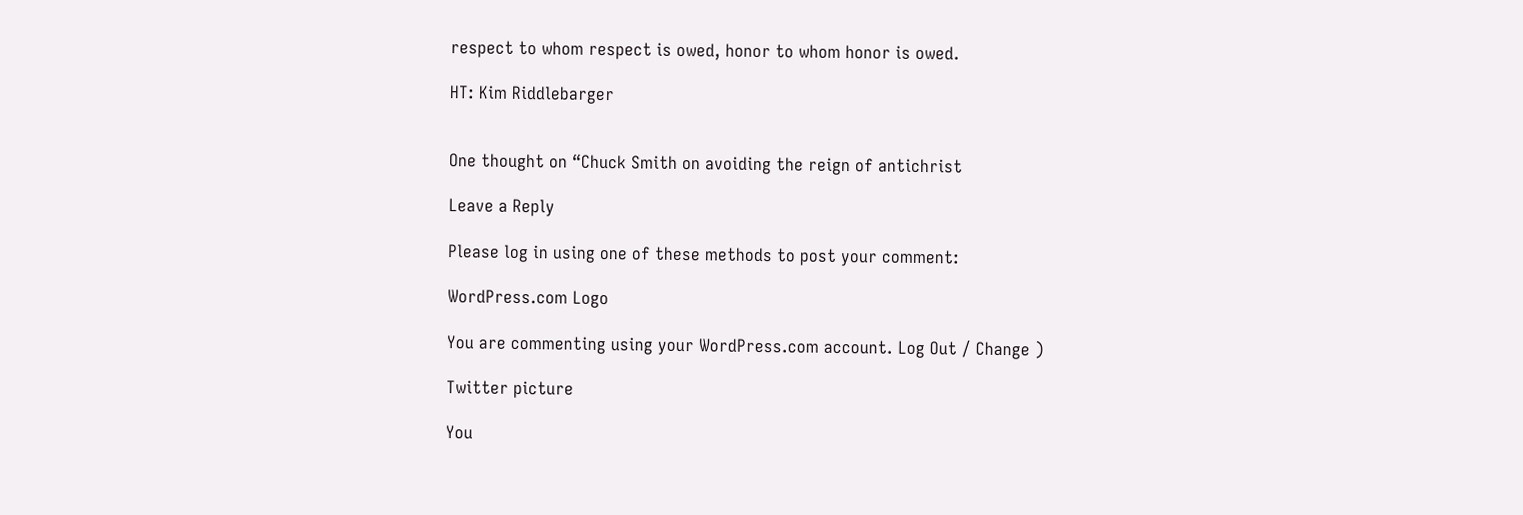respect to whom respect is owed, honor to whom honor is owed.

HT: Kim Riddlebarger


One thought on “Chuck Smith on avoiding the reign of antichrist

Leave a Reply

Please log in using one of these methods to post your comment:

WordPress.com Logo

You are commenting using your WordPress.com account. Log Out / Change )

Twitter picture

You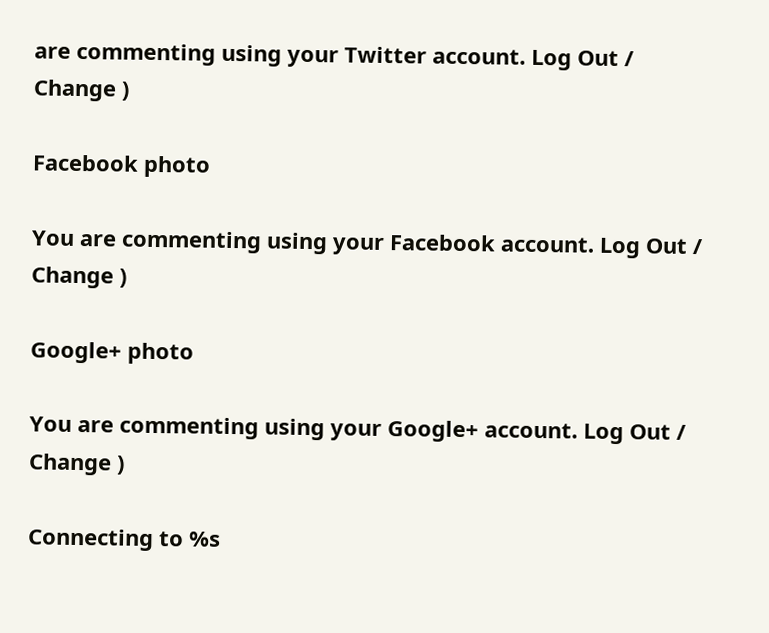are commenting using your Twitter account. Log Out / Change )

Facebook photo

You are commenting using your Facebook account. Log Out / Change )

Google+ photo

You are commenting using your Google+ account. Log Out / Change )

Connecting to %s